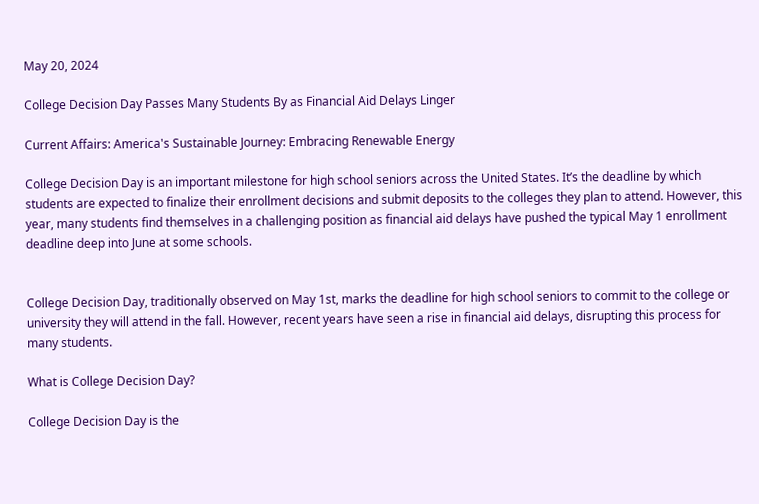May 20, 2024

College Decision Day Passes Many Students By as Financial Aid Delays Linger

Current Affairs: America's Sustainable Journey: Embracing Renewable Energy

College Decision Day is an important milestone for high school seniors across the United States. It’s the deadline by which students are expected to finalize their enrollment decisions and submit deposits to the colleges they plan to attend. However, this year, many students find themselves in a challenging position as financial aid delays have pushed the typical May 1 enrollment deadline deep into June at some schools.


College Decision Day, traditionally observed on May 1st, marks the deadline for high school seniors to commit to the college or university they will attend in the fall. However, recent years have seen a rise in financial aid delays, disrupting this process for many students.

What is College Decision Day?

College Decision Day is the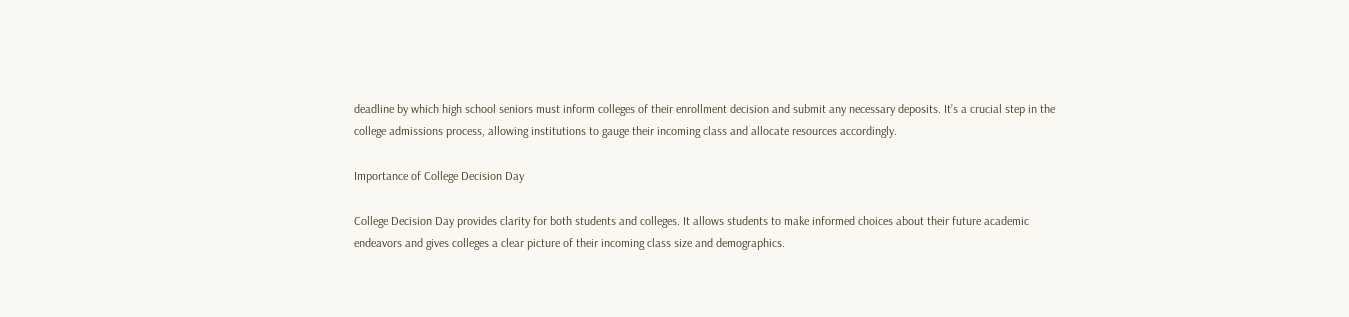deadline by which high school seniors must inform colleges of their enrollment decision and submit any necessary deposits. It’s a crucial step in the college admissions process, allowing institutions to gauge their incoming class and allocate resources accordingly.

Importance of College Decision Day

College Decision Day provides clarity for both students and colleges. It allows students to make informed choices about their future academic endeavors and gives colleges a clear picture of their incoming class size and demographics.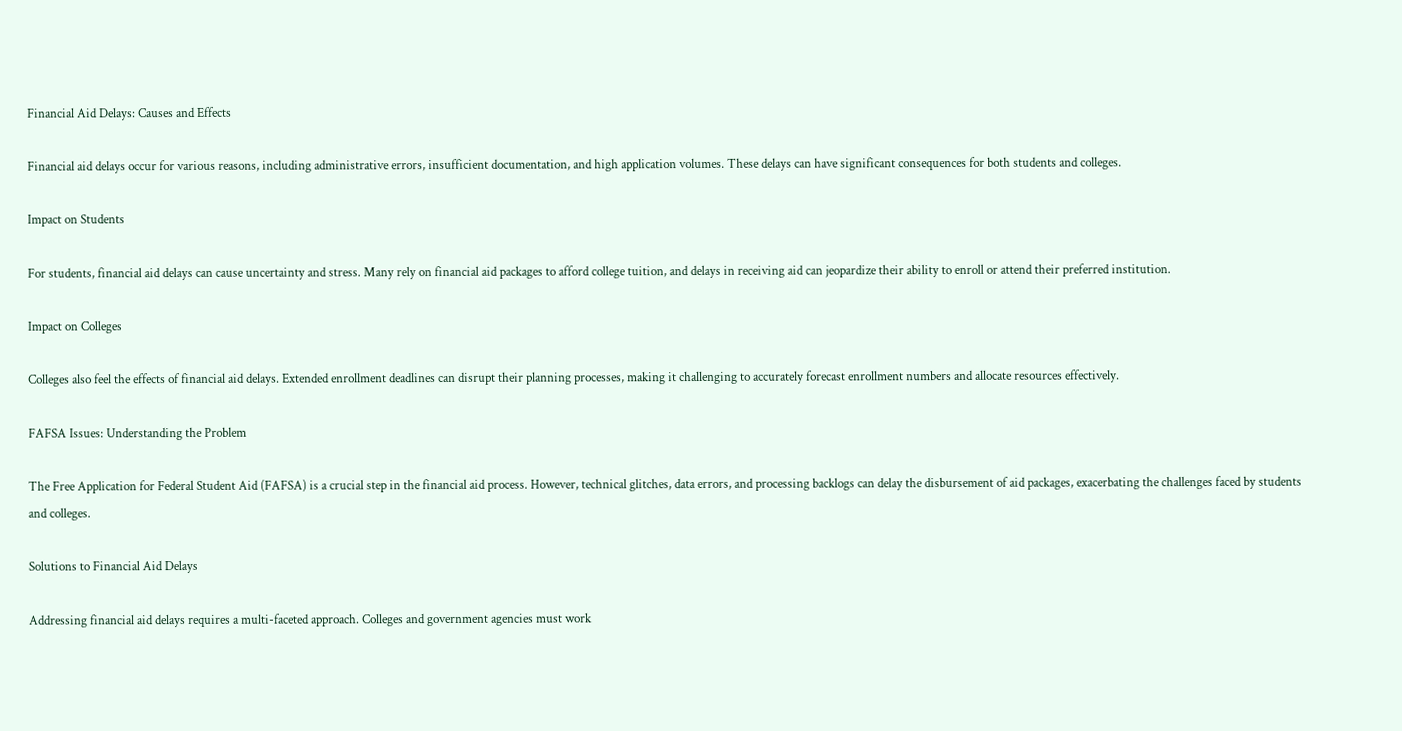Financial Aid Delays: Causes and Effects

Financial aid delays occur for various reasons, including administrative errors, insufficient documentation, and high application volumes. These delays can have significant consequences for both students and colleges.

Impact on Students

For students, financial aid delays can cause uncertainty and stress. Many rely on financial aid packages to afford college tuition, and delays in receiving aid can jeopardize their ability to enroll or attend their preferred institution.

Impact on Colleges

Colleges also feel the effects of financial aid delays. Extended enrollment deadlines can disrupt their planning processes, making it challenging to accurately forecast enrollment numbers and allocate resources effectively.

FAFSA Issues: Understanding the Problem

The Free Application for Federal Student Aid (FAFSA) is a crucial step in the financial aid process. However, technical glitches, data errors, and processing backlogs can delay the disbursement of aid packages, exacerbating the challenges faced by students and colleges.

Solutions to Financial Aid Delays

Addressing financial aid delays requires a multi-faceted approach. Colleges and government agencies must work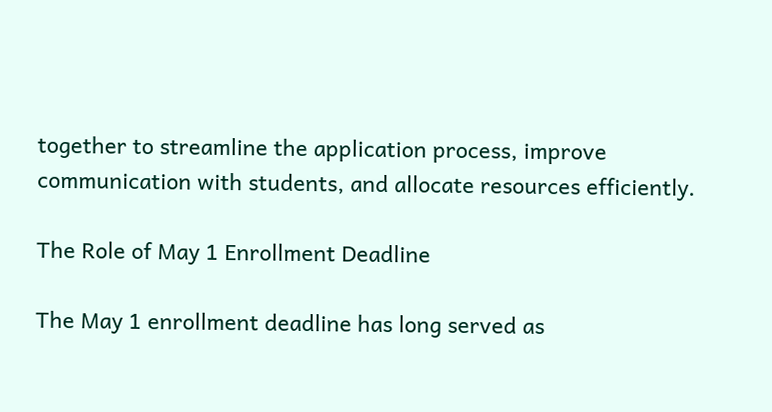together to streamline the application process, improve communication with students, and allocate resources efficiently.

The Role of May 1 Enrollment Deadline

The May 1 enrollment deadline has long served as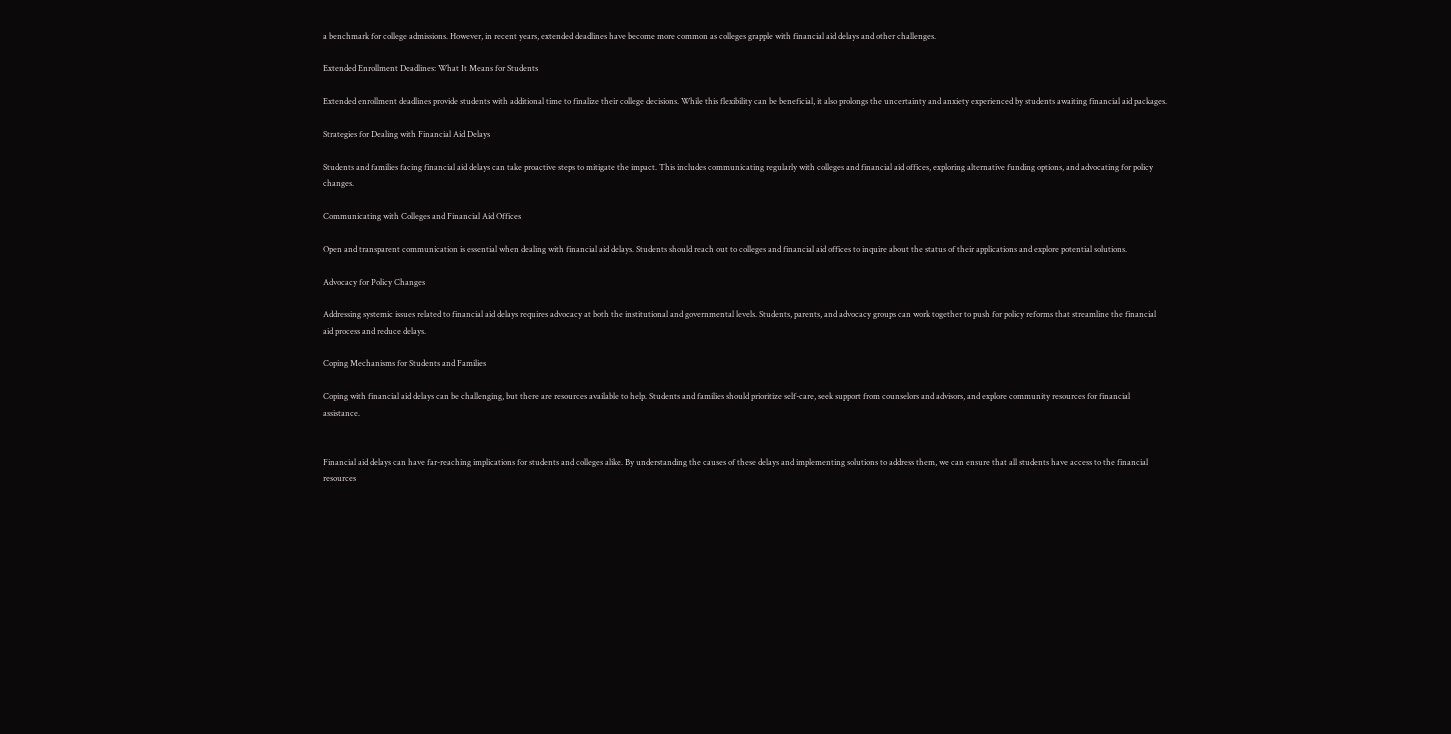a benchmark for college admissions. However, in recent years, extended deadlines have become more common as colleges grapple with financial aid delays and other challenges.

Extended Enrollment Deadlines: What It Means for Students

Extended enrollment deadlines provide students with additional time to finalize their college decisions. While this flexibility can be beneficial, it also prolongs the uncertainty and anxiety experienced by students awaiting financial aid packages.

Strategies for Dealing with Financial Aid Delays

Students and families facing financial aid delays can take proactive steps to mitigate the impact. This includes communicating regularly with colleges and financial aid offices, exploring alternative funding options, and advocating for policy changes.

Communicating with Colleges and Financial Aid Offices

Open and transparent communication is essential when dealing with financial aid delays. Students should reach out to colleges and financial aid offices to inquire about the status of their applications and explore potential solutions.

Advocacy for Policy Changes

Addressing systemic issues related to financial aid delays requires advocacy at both the institutional and governmental levels. Students, parents, and advocacy groups can work together to push for policy reforms that streamline the financial aid process and reduce delays.

Coping Mechanisms for Students and Families

Coping with financial aid delays can be challenging, but there are resources available to help. Students and families should prioritize self-care, seek support from counselors and advisors, and explore community resources for financial assistance.


Financial aid delays can have far-reaching implications for students and colleges alike. By understanding the causes of these delays and implementing solutions to address them, we can ensure that all students have access to the financial resources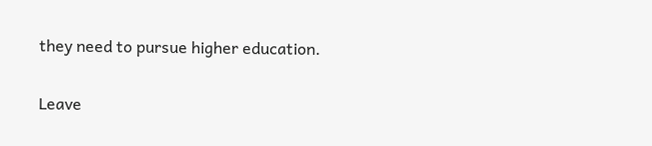they need to pursue higher education.

Leave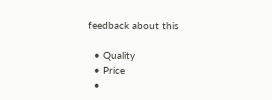feedback about this

  • Quality
  • Price
  •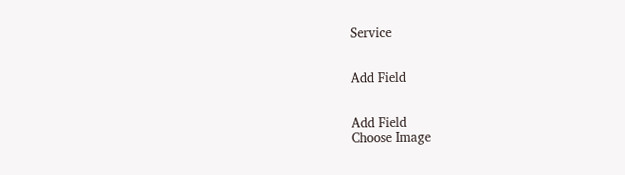Service


Add Field


Add Field
Choose Image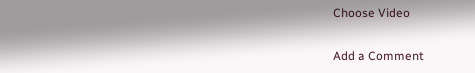Choose Video

Add a Comment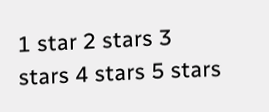1 star 2 stars 3 stars 4 stars 5 stars